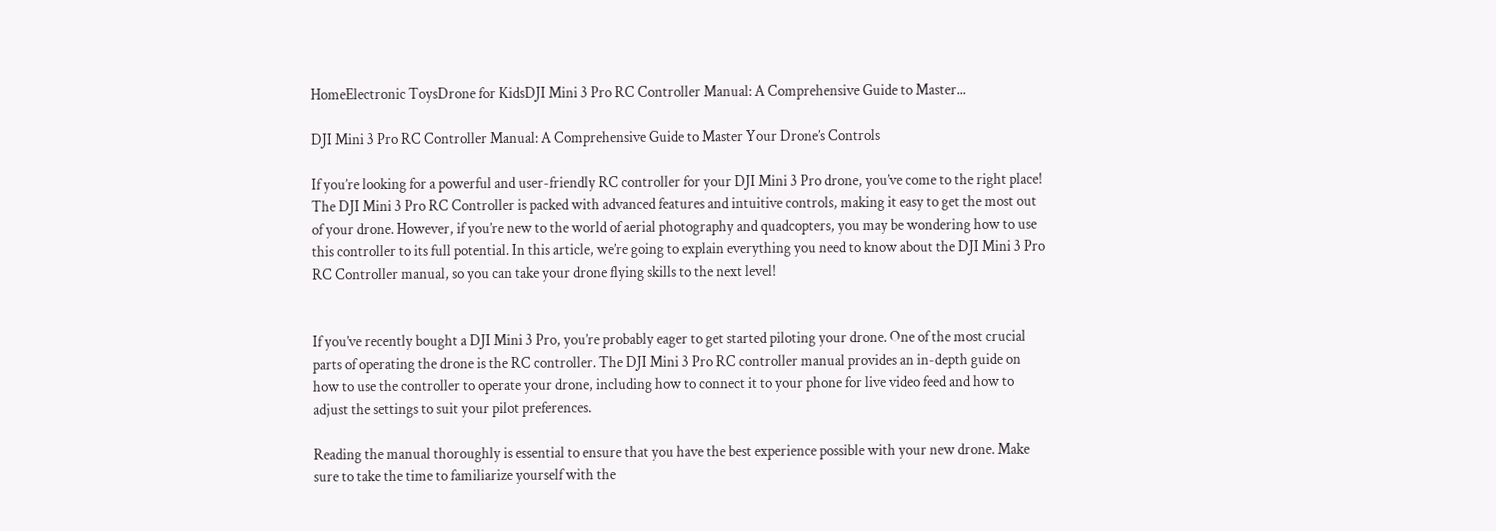HomeElectronic ToysDrone for KidsDJI Mini 3 Pro RC Controller Manual: A Comprehensive Guide to Master...

DJI Mini 3 Pro RC Controller Manual: A Comprehensive Guide to Master Your Drone’s Controls

If you’re looking for a powerful and user-friendly RC controller for your DJI Mini 3 Pro drone, you’ve come to the right place! The DJI Mini 3 Pro RC Controller is packed with advanced features and intuitive controls, making it easy to get the most out of your drone. However, if you’re new to the world of aerial photography and quadcopters, you may be wondering how to use this controller to its full potential. In this article, we’re going to explain everything you need to know about the DJI Mini 3 Pro RC Controller manual, so you can take your drone flying skills to the next level!


If you’ve recently bought a DJI Mini 3 Pro, you’re probably eager to get started piloting your drone. One of the most crucial parts of operating the drone is the RC controller. The DJI Mini 3 Pro RC controller manual provides an in-depth guide on how to use the controller to operate your drone, including how to connect it to your phone for live video feed and how to adjust the settings to suit your pilot preferences.

Reading the manual thoroughly is essential to ensure that you have the best experience possible with your new drone. Make sure to take the time to familiarize yourself with the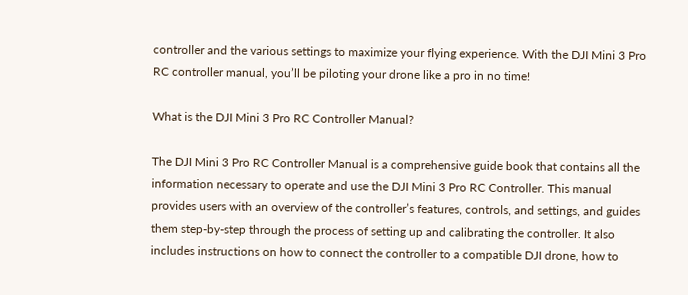controller and the various settings to maximize your flying experience. With the DJI Mini 3 Pro RC controller manual, you’ll be piloting your drone like a pro in no time!

What is the DJI Mini 3 Pro RC Controller Manual?

The DJI Mini 3 Pro RC Controller Manual is a comprehensive guide book that contains all the information necessary to operate and use the DJI Mini 3 Pro RC Controller. This manual provides users with an overview of the controller’s features, controls, and settings, and guides them step-by-step through the process of setting up and calibrating the controller. It also includes instructions on how to connect the controller to a compatible DJI drone, how to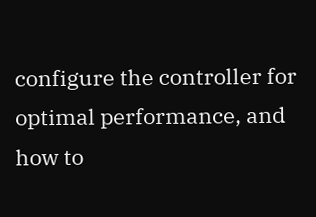configure the controller for optimal performance, and how to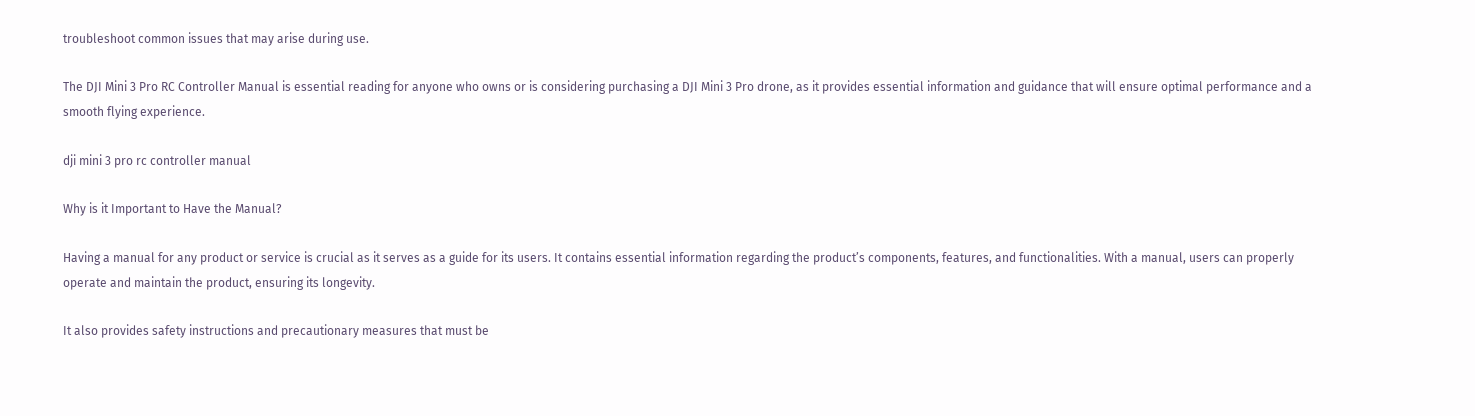troubleshoot common issues that may arise during use.

The DJI Mini 3 Pro RC Controller Manual is essential reading for anyone who owns or is considering purchasing a DJI Mini 3 Pro drone, as it provides essential information and guidance that will ensure optimal performance and a smooth flying experience.

dji mini 3 pro rc controller manual

Why is it Important to Have the Manual?

Having a manual for any product or service is crucial as it serves as a guide for its users. It contains essential information regarding the product’s components, features, and functionalities. With a manual, users can properly operate and maintain the product, ensuring its longevity.

It also provides safety instructions and precautionary measures that must be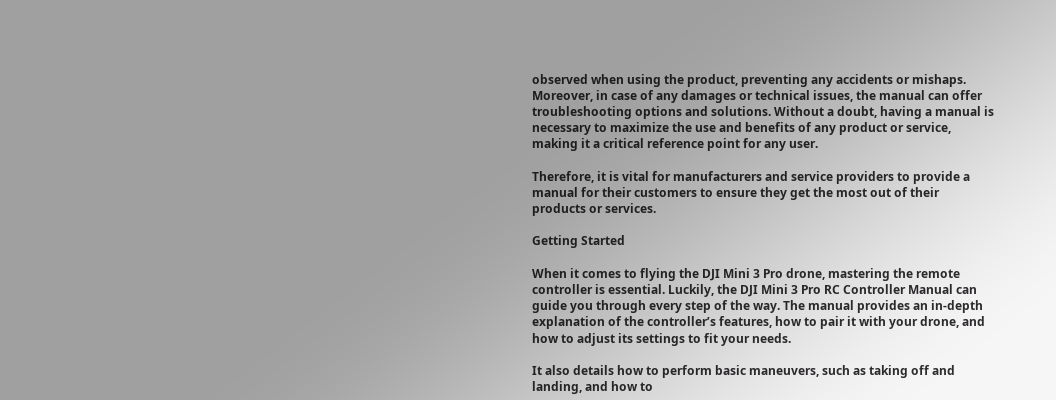observed when using the product, preventing any accidents or mishaps. Moreover, in case of any damages or technical issues, the manual can offer troubleshooting options and solutions. Without a doubt, having a manual is necessary to maximize the use and benefits of any product or service, making it a critical reference point for any user.

Therefore, it is vital for manufacturers and service providers to provide a manual for their customers to ensure they get the most out of their products or services.

Getting Started

When it comes to flying the DJI Mini 3 Pro drone, mastering the remote controller is essential. Luckily, the DJI Mini 3 Pro RC Controller Manual can guide you through every step of the way. The manual provides an in-depth explanation of the controller’s features, how to pair it with your drone, and how to adjust its settings to fit your needs.

It also details how to perform basic maneuvers, such as taking off and landing, and how to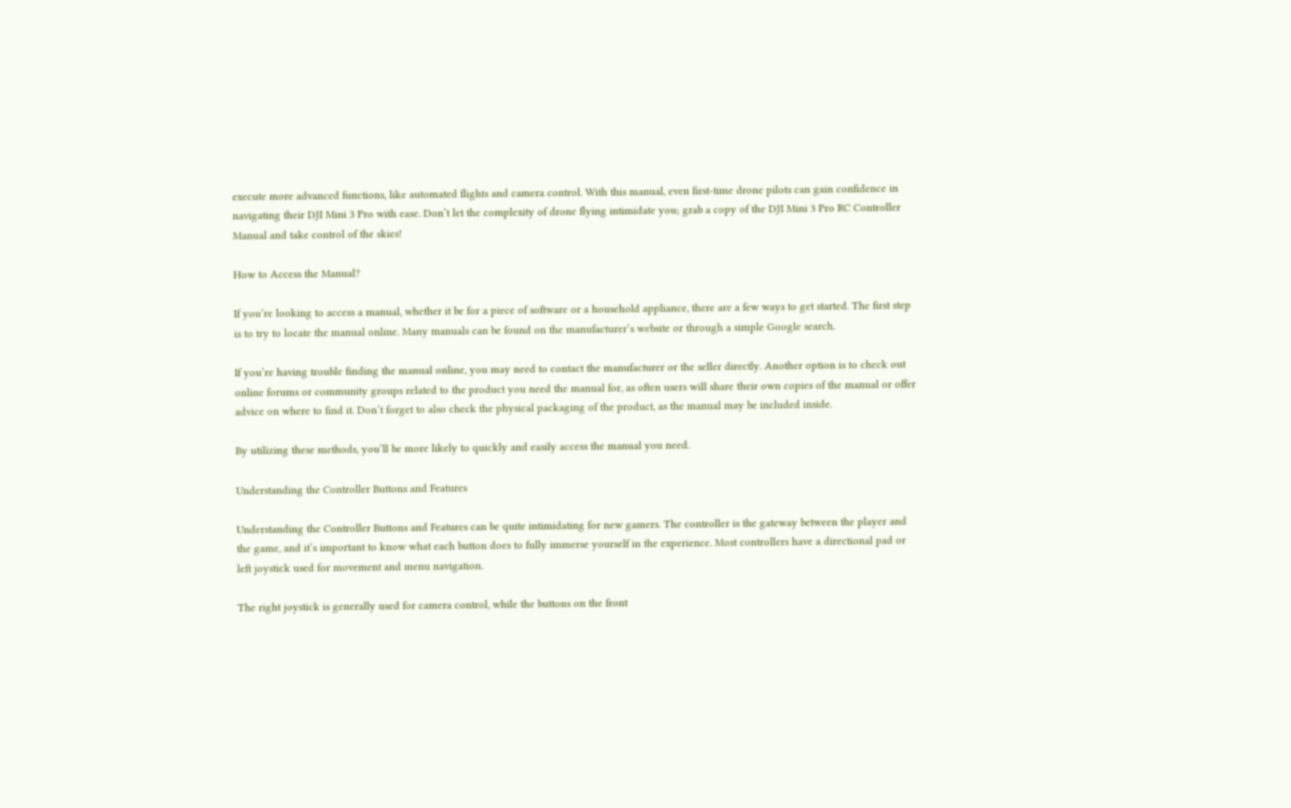execute more advanced functions, like automated flights and camera control. With this manual, even first-time drone pilots can gain confidence in navigating their DJI Mini 3 Pro with ease. Don’t let the complexity of drone flying intimidate you; grab a copy of the DJI Mini 3 Pro RC Controller Manual and take control of the skies!

How to Access the Manual?

If you’re looking to access a manual, whether it be for a piece of software or a household appliance, there are a few ways to get started. The first step is to try to locate the manual online. Many manuals can be found on the manufacturer’s website or through a simple Google search.

If you’re having trouble finding the manual online, you may need to contact the manufacturer or the seller directly. Another option is to check out online forums or community groups related to the product you need the manual for, as often users will share their own copies of the manual or offer advice on where to find it. Don’t forget to also check the physical packaging of the product, as the manual may be included inside.

By utilizing these methods, you’ll be more likely to quickly and easily access the manual you need.

Understanding the Controller Buttons and Features

Understanding the Controller Buttons and Features can be quite intimidating for new gamers. The controller is the gateway between the player and the game, and it’s important to know what each button does to fully immerse yourself in the experience. Most controllers have a directional pad or left joystick used for movement and menu navigation.

The right joystick is generally used for camera control, while the buttons on the front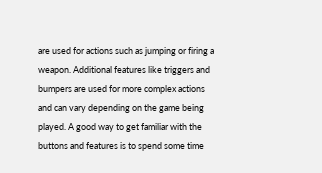are used for actions such as jumping or firing a weapon. Additional features like triggers and bumpers are used for more complex actions and can vary depending on the game being played. A good way to get familiar with the buttons and features is to spend some time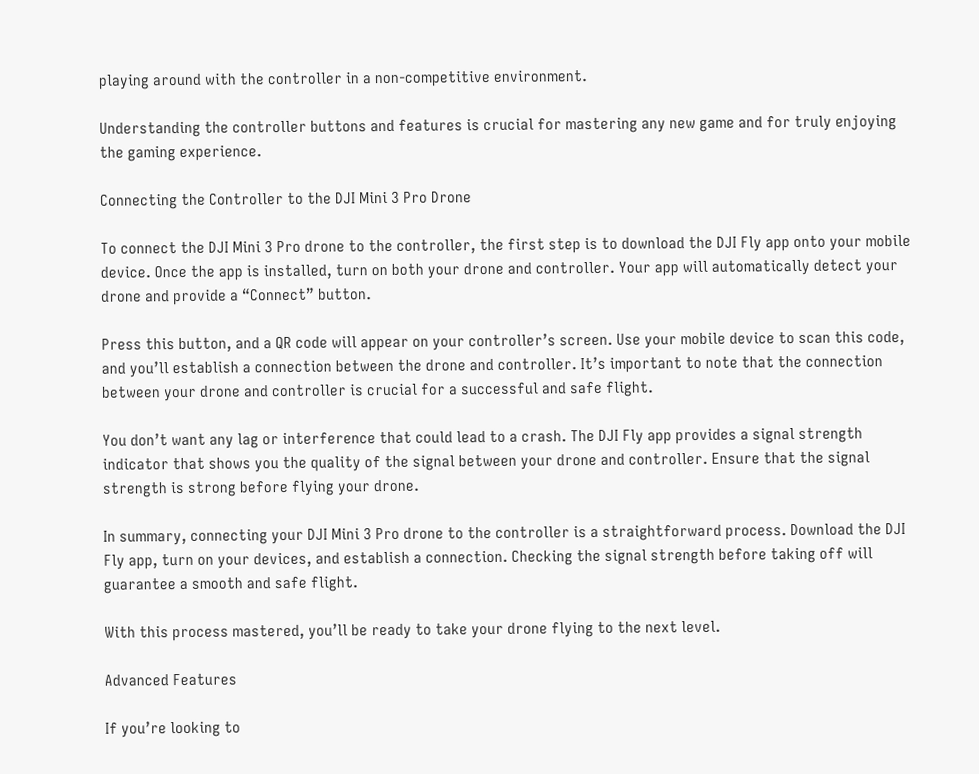playing around with the controller in a non-competitive environment.

Understanding the controller buttons and features is crucial for mastering any new game and for truly enjoying the gaming experience.

Connecting the Controller to the DJI Mini 3 Pro Drone

To connect the DJI Mini 3 Pro drone to the controller, the first step is to download the DJI Fly app onto your mobile device. Once the app is installed, turn on both your drone and controller. Your app will automatically detect your drone and provide a “Connect” button.

Press this button, and a QR code will appear on your controller’s screen. Use your mobile device to scan this code, and you’ll establish a connection between the drone and controller. It’s important to note that the connection between your drone and controller is crucial for a successful and safe flight.

You don’t want any lag or interference that could lead to a crash. The DJI Fly app provides a signal strength indicator that shows you the quality of the signal between your drone and controller. Ensure that the signal strength is strong before flying your drone.

In summary, connecting your DJI Mini 3 Pro drone to the controller is a straightforward process. Download the DJI Fly app, turn on your devices, and establish a connection. Checking the signal strength before taking off will guarantee a smooth and safe flight.

With this process mastered, you’ll be ready to take your drone flying to the next level.

Advanced Features

If you’re looking to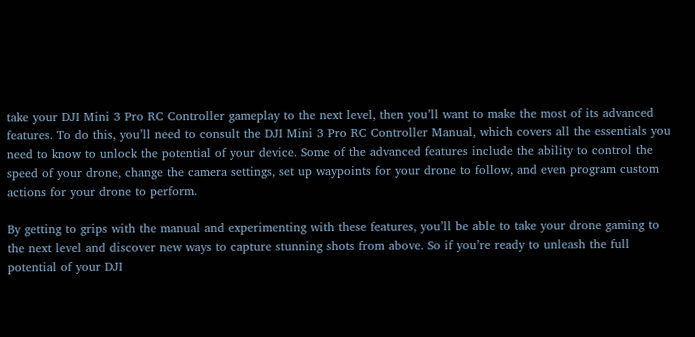take your DJI Mini 3 Pro RC Controller gameplay to the next level, then you’ll want to make the most of its advanced features. To do this, you’ll need to consult the DJI Mini 3 Pro RC Controller Manual, which covers all the essentials you need to know to unlock the potential of your device. Some of the advanced features include the ability to control the speed of your drone, change the camera settings, set up waypoints for your drone to follow, and even program custom actions for your drone to perform.

By getting to grips with the manual and experimenting with these features, you’ll be able to take your drone gaming to the next level and discover new ways to capture stunning shots from above. So if you’re ready to unleash the full potential of your DJI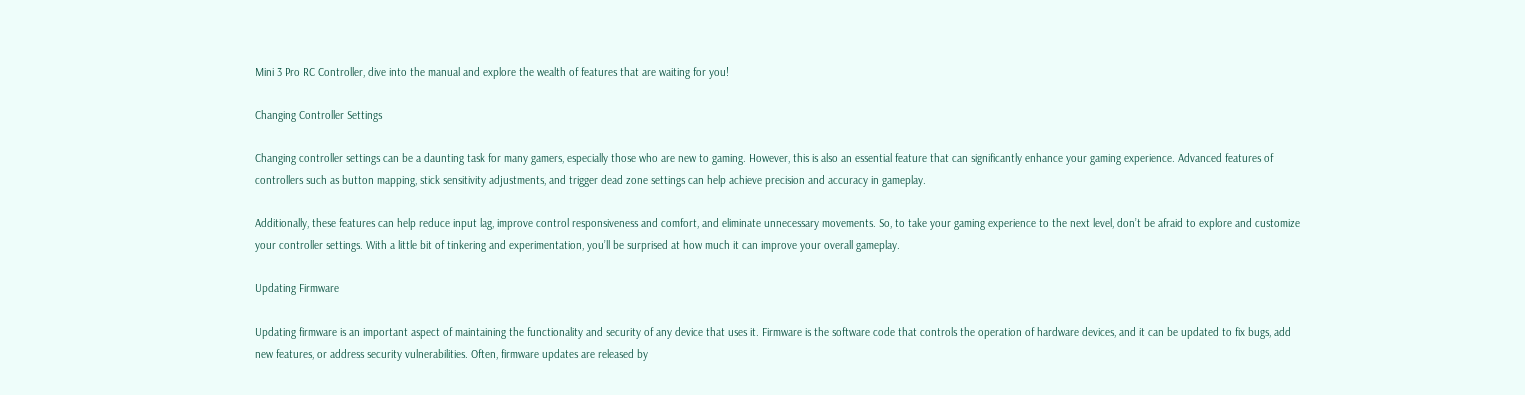Mini 3 Pro RC Controller, dive into the manual and explore the wealth of features that are waiting for you!

Changing Controller Settings

Changing controller settings can be a daunting task for many gamers, especially those who are new to gaming. However, this is also an essential feature that can significantly enhance your gaming experience. Advanced features of controllers such as button mapping, stick sensitivity adjustments, and trigger dead zone settings can help achieve precision and accuracy in gameplay.

Additionally, these features can help reduce input lag, improve control responsiveness and comfort, and eliminate unnecessary movements. So, to take your gaming experience to the next level, don’t be afraid to explore and customize your controller settings. With a little bit of tinkering and experimentation, you’ll be surprised at how much it can improve your overall gameplay.

Updating Firmware

Updating firmware is an important aspect of maintaining the functionality and security of any device that uses it. Firmware is the software code that controls the operation of hardware devices, and it can be updated to fix bugs, add new features, or address security vulnerabilities. Often, firmware updates are released by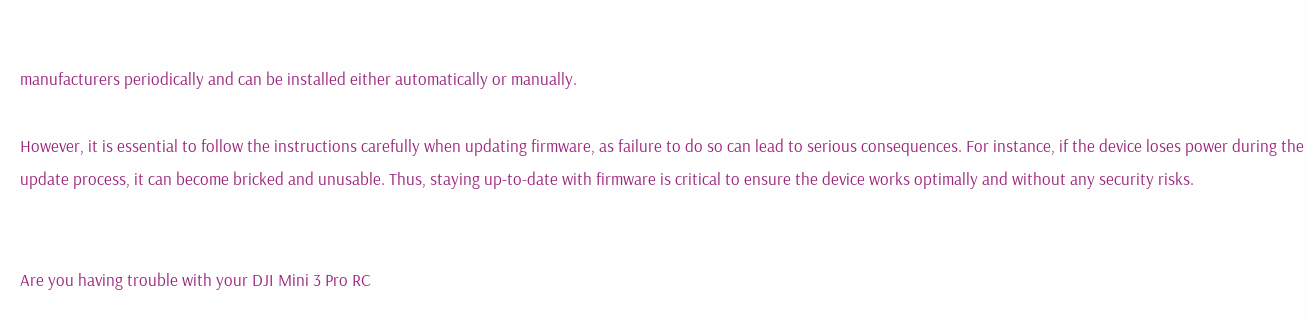manufacturers periodically and can be installed either automatically or manually.

However, it is essential to follow the instructions carefully when updating firmware, as failure to do so can lead to serious consequences. For instance, if the device loses power during the update process, it can become bricked and unusable. Thus, staying up-to-date with firmware is critical to ensure the device works optimally and without any security risks.


Are you having trouble with your DJI Mini 3 Pro RC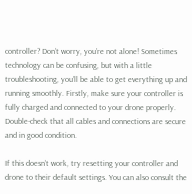controller? Don’t worry, you’re not alone! Sometimes technology can be confusing, but with a little troubleshooting, you’ll be able to get everything up and running smoothly. Firstly, make sure your controller is fully charged and connected to your drone properly. Double-check that all cables and connections are secure and in good condition.

If this doesn’t work, try resetting your controller and drone to their default settings. You can also consult the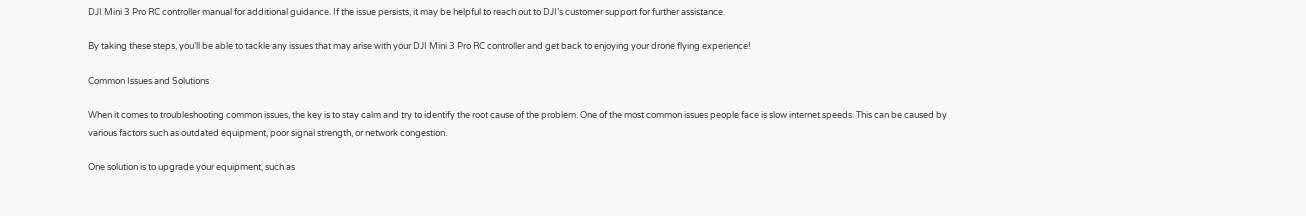DJI Mini 3 Pro RC controller manual for additional guidance. If the issue persists, it may be helpful to reach out to DJI’s customer support for further assistance.

By taking these steps, you’ll be able to tackle any issues that may arise with your DJI Mini 3 Pro RC controller and get back to enjoying your drone flying experience!

Common Issues and Solutions

When it comes to troubleshooting common issues, the key is to stay calm and try to identify the root cause of the problem. One of the most common issues people face is slow internet speeds. This can be caused by various factors such as outdated equipment, poor signal strength, or network congestion.

One solution is to upgrade your equipment, such as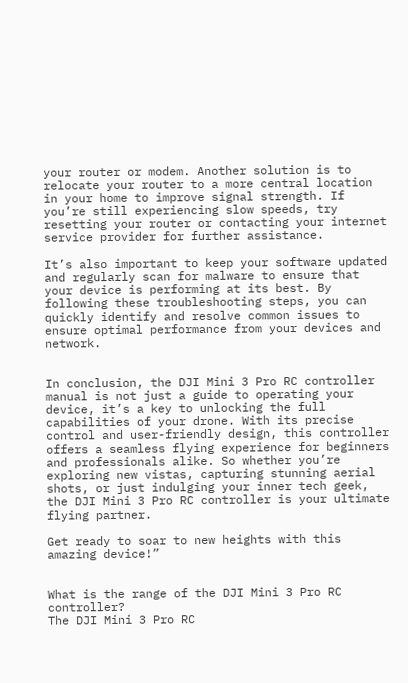your router or modem. Another solution is to relocate your router to a more central location in your home to improve signal strength. If you’re still experiencing slow speeds, try resetting your router or contacting your internet service provider for further assistance.

It’s also important to keep your software updated and regularly scan for malware to ensure that your device is performing at its best. By following these troubleshooting steps, you can quickly identify and resolve common issues to ensure optimal performance from your devices and network.


In conclusion, the DJI Mini 3 Pro RC controller manual is not just a guide to operating your device, it’s a key to unlocking the full capabilities of your drone. With its precise control and user-friendly design, this controller offers a seamless flying experience for beginners and professionals alike. So whether you’re exploring new vistas, capturing stunning aerial shots, or just indulging your inner tech geek, the DJI Mini 3 Pro RC controller is your ultimate flying partner.

Get ready to soar to new heights with this amazing device!”


What is the range of the DJI Mini 3 Pro RC controller?
The DJI Mini 3 Pro RC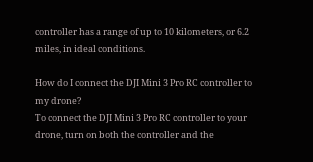controller has a range of up to 10 kilometers, or 6.2 miles, in ideal conditions.

How do I connect the DJI Mini 3 Pro RC controller to my drone?
To connect the DJI Mini 3 Pro RC controller to your drone, turn on both the controller and the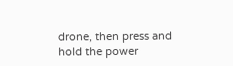drone, then press and hold the power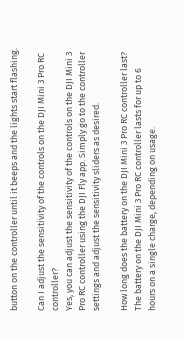button on the controller until it beeps and the lights start flashing.

Can I adjust the sensitivity of the controls on the DJI Mini 3 Pro RC controller?
Yes, you can adjust the sensitivity of the controls on the DJI Mini 3 Pro RC controller using the DJI Fly app. Simply go to the controller settings and adjust the sensitivity sliders as desired.

How long does the battery on the DJI Mini 3 Pro RC controller last?
The battery on the DJI Mini 3 Pro RC controller lasts for up to 6 hours on a single charge, depending on usage.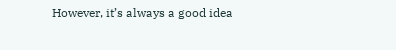However, it’s always a good idea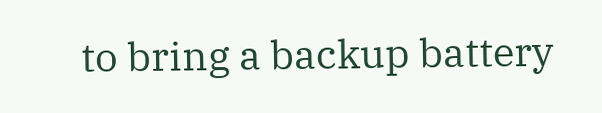to bring a backup battery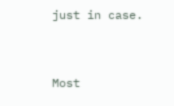just in case.


Most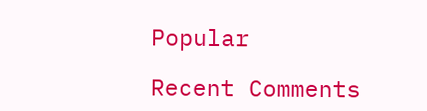Popular

Recent Comments